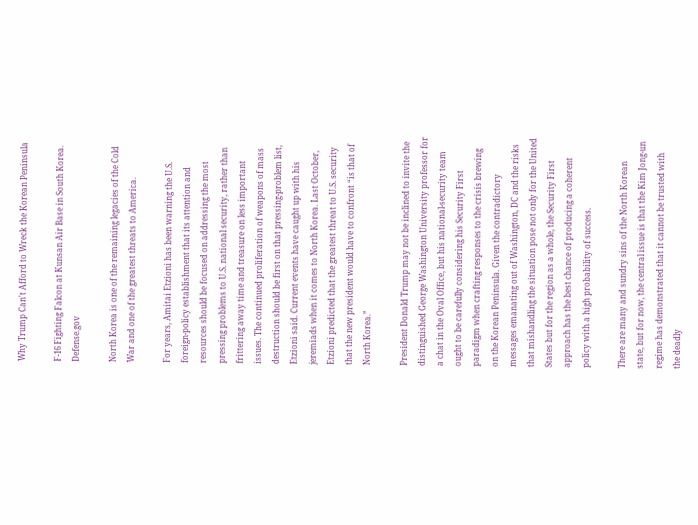Why Trump Can't Afford to Wreck the Korean Peninsula

F-16 Fighting Falcon at Kunsan Air Base in South Korea. Defense.gov

North Korea is one of the remaining legacies of the Cold War and one of the greatest threats to America.

For years, Amitai Etzioni has been warning the U.S. foreign-policy establishment that its attention and resources should be focused on addressing the most pressing problems to U.S. national security, rather than frittering away time and treasure on less important issues. The continued proliferation of weapons of mass destruction should be first on that pressing-problem list, Etzioni said. Current events have caught up with his jeremiads when it comes to North Korea. Last October, Etzioni predicted that the greatest threat to U.S. security that the new president would have to confront “is that of North Korea.”

President Donald Trump may not be inclined to invite the distinguished George Washington University professor for a chat in the Oval Office, but his national-security team ought to be carefully considering his Security First paradigm when crafting responses to the crisis brewing on the Korean Peninsula. Given the contradictory messages emanating out of Washington, DC and the risks that mishandling the situation pose not only for the United States but for the region as a whole, the Security First approach has the best chance of producing a coherent policy with a high probability of success.

There are many and sundry sins of the North Korean state, but for now, the central issue is that the Kim Jong-un regime has demonstrated that it cannot be trusted with the deadly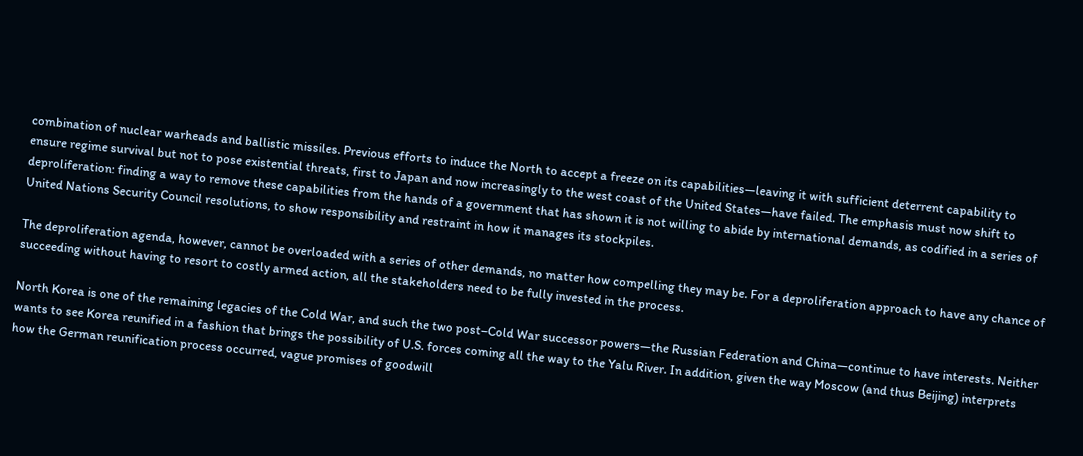combination of nuclear warheads and ballistic missiles. Previous efforts to induce the North to accept a freeze on its capabilities—leaving it with sufficient deterrent capability to ensure regime survival but not to pose existential threats, first to Japan and now increasingly to the west coast of the United States—have failed. The emphasis must now shift to deproliferation: finding a way to remove these capabilities from the hands of a government that has shown it is not willing to abide by international demands, as codified in a series of United Nations Security Council resolutions, to show responsibility and restraint in how it manages its stockpiles.

The deproliferation agenda, however, cannot be overloaded with a series of other demands, no matter how compelling they may be. For a deproliferation approach to have any chance of succeeding without having to resort to costly armed action, all the stakeholders need to be fully invested in the process.

North Korea is one of the remaining legacies of the Cold War, and such the two post–Cold War successor powers—the Russian Federation and China—continue to have interests. Neither wants to see Korea reunified in a fashion that brings the possibility of U.S. forces coming all the way to the Yalu River. In addition, given the way Moscow (and thus Beijing) interprets how the German reunification process occurred, vague promises of goodwill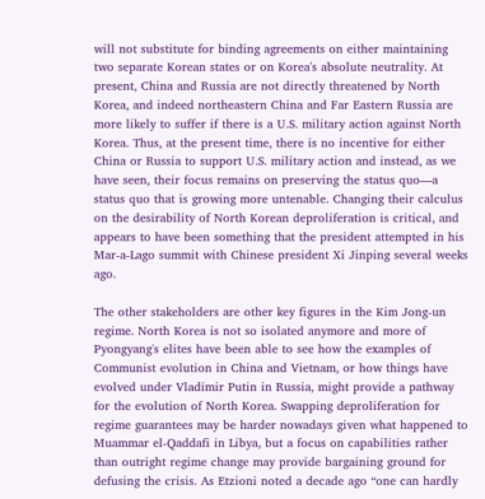will not substitute for binding agreements on either maintaining two separate Korean states or on Korea's absolute neutrality. At present, China and Russia are not directly threatened by North Korea, and indeed northeastern China and Far Eastern Russia are more likely to suffer if there is a U.S. military action against North Korea. Thus, at the present time, there is no incentive for either China or Russia to support U.S. military action and instead, as we have seen, their focus remains on preserving the status quo—a status quo that is growing more untenable. Changing their calculus on the desirability of North Korean deproliferation is critical, and appears to have been something that the president attempted in his Mar-a-Lago summit with Chinese president Xi Jinping several weeks ago.

The other stakeholders are other key figures in the Kim Jong-un regime. North Korea is not so isolated anymore and more of Pyongyang's elites have been able to see how the examples of Communist evolution in China and Vietnam, or how things have evolved under Vladimir Putin in Russia, might provide a pathway for the evolution of North Korea. Swapping deproliferation for regime guarantees may be harder nowadays given what happened to Muammar el-Qaddafi in Libya, but a focus on capabilities rather than outright regime change may provide bargaining ground for defusing the crisis. As Etzioni noted a decade ago “one can hardly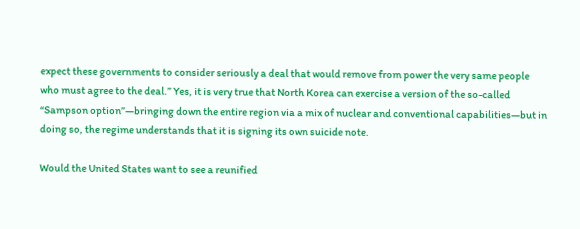expect these governments to consider seriously a deal that would remove from power the very same people who must agree to the deal.” Yes, it is very true that North Korea can exercise a version of the so-called “Sampson option”—bringing down the entire region via a mix of nuclear and conventional capabilities—but in doing so, the regime understands that it is signing its own suicide note.

Would the United States want to see a reunified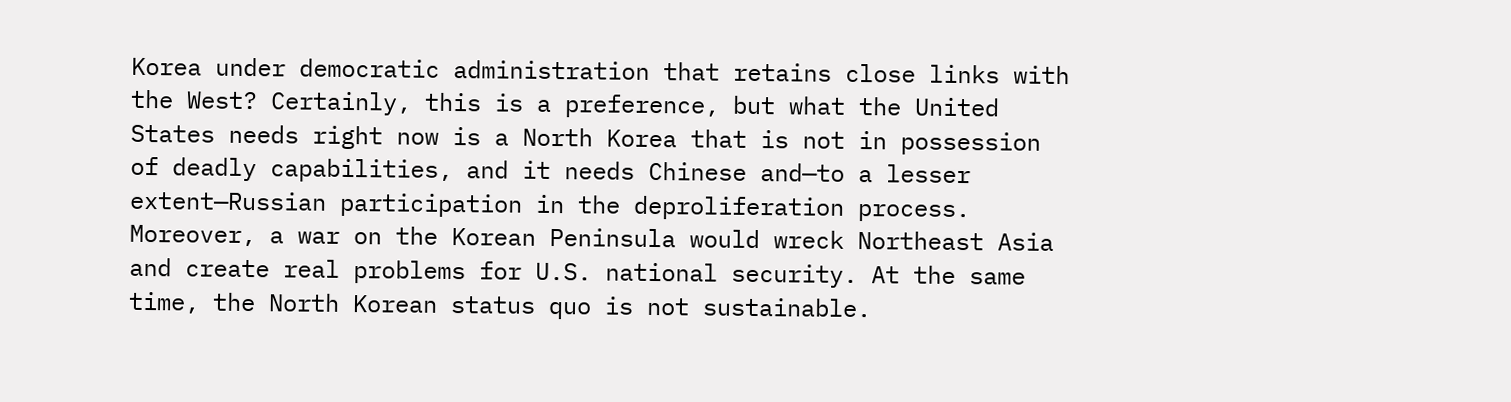Korea under democratic administration that retains close links with the West? Certainly, this is a preference, but what the United States needs right now is a North Korea that is not in possession of deadly capabilities, and it needs Chinese and—to a lesser extent—Russian participation in the deproliferation process. Moreover, a war on the Korean Peninsula would wreck Northeast Asia and create real problems for U.S. national security. At the same time, the North Korean status quo is not sustainable.